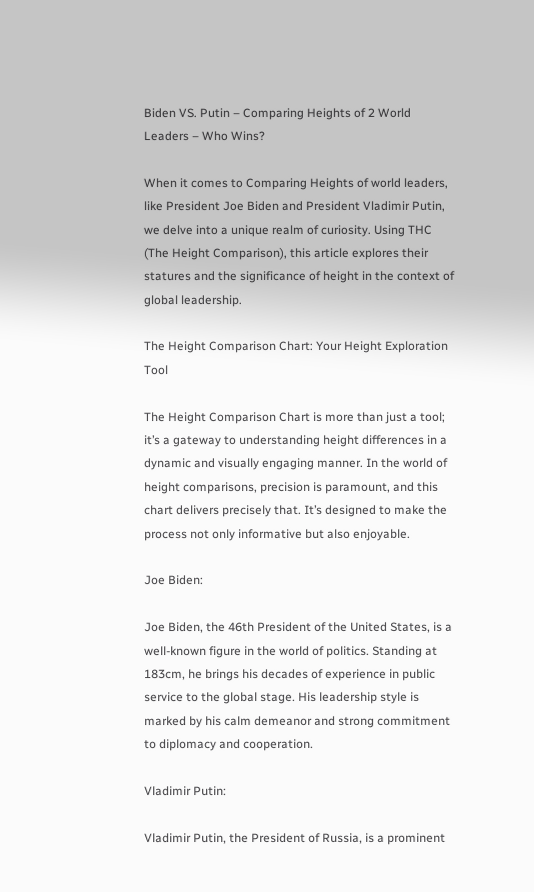Biden VS. Putin – Comparing Heights of 2 World Leaders – Who Wins?

When it comes to Comparing Heights of world leaders, like President Joe Biden and President Vladimir Putin, we delve into a unique realm of curiosity. Using THC (The Height Comparison), this article explores their statures and the significance of height in the context of global leadership.

The Height Comparison Chart: Your Height Exploration Tool

The Height Comparison Chart is more than just a tool; it’s a gateway to understanding height differences in a dynamic and visually engaging manner. In the world of height comparisons, precision is paramount, and this chart delivers precisely that. It’s designed to make the process not only informative but also enjoyable.

Joe Biden:

Joe Biden, the 46th President of the United States, is a well-known figure in the world of politics. Standing at 183cm, he brings his decades of experience in public service to the global stage. His leadership style is marked by his calm demeanor and strong commitment to diplomacy and cooperation.

Vladimir Putin:

Vladimir Putin, the President of Russia, is a prominent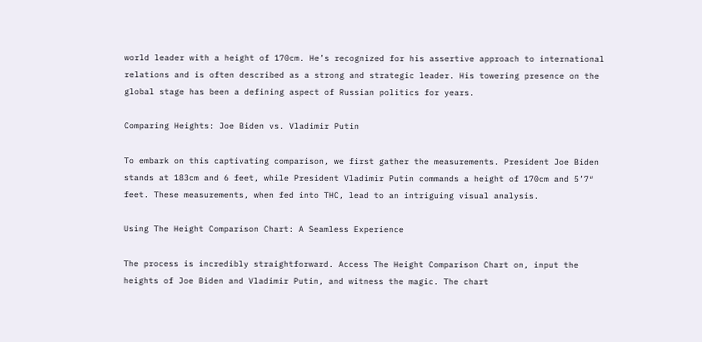world leader with a height of 170cm. He’s recognized for his assertive approach to international relations and is often described as a strong and strategic leader. His towering presence on the global stage has been a defining aspect of Russian politics for years.

Comparing Heights: Joe Biden vs. Vladimir Putin

To embark on this captivating comparison, we first gather the measurements. President Joe Biden stands at 183cm and 6 feet, while President Vladimir Putin commands a height of 170cm and 5’7″ feet. These measurements, when fed into THC, lead to an intriguing visual analysis.

Using The Height Comparison Chart: A Seamless Experience

The process is incredibly straightforward. Access The Height Comparison Chart on, input the heights of Joe Biden and Vladimir Putin, and witness the magic. The chart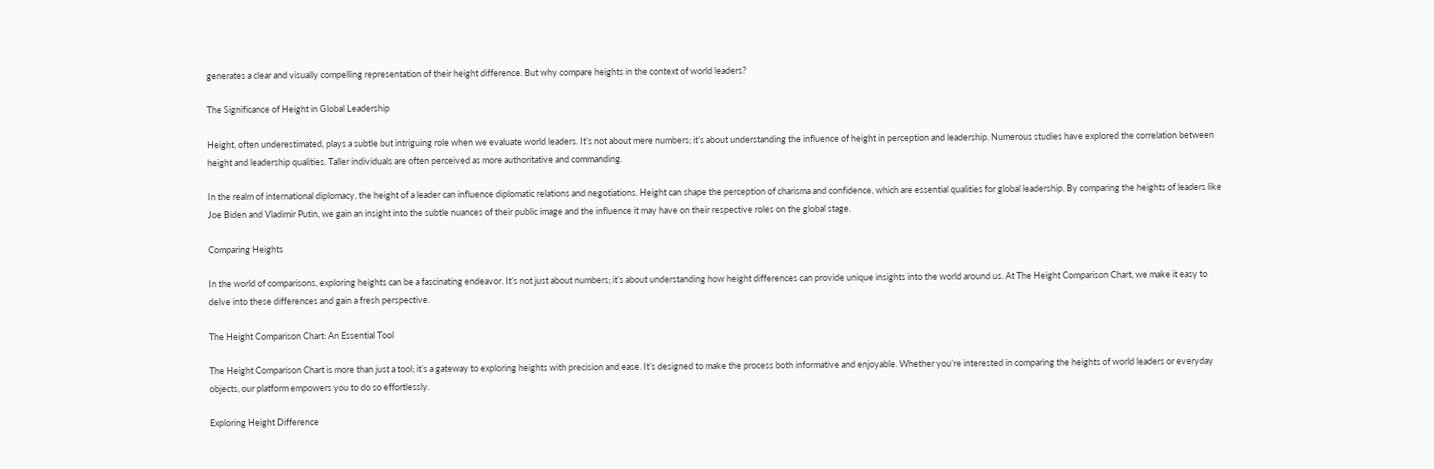generates a clear and visually compelling representation of their height difference. But why compare heights in the context of world leaders?

The Significance of Height in Global Leadership

Height, often underestimated, plays a subtle but intriguing role when we evaluate world leaders. It’s not about mere numbers; it’s about understanding the influence of height in perception and leadership. Numerous studies have explored the correlation between height and leadership qualities. Taller individuals are often perceived as more authoritative and commanding.

In the realm of international diplomacy, the height of a leader can influence diplomatic relations and negotiations. Height can shape the perception of charisma and confidence, which are essential qualities for global leadership. By comparing the heights of leaders like Joe Biden and Vladimir Putin, we gain an insight into the subtle nuances of their public image and the influence it may have on their respective roles on the global stage.

Comparing Heights

In the world of comparisons, exploring heights can be a fascinating endeavor. It’s not just about numbers; it’s about understanding how height differences can provide unique insights into the world around us. At The Height Comparison Chart, we make it easy to delve into these differences and gain a fresh perspective.

The Height Comparison Chart: An Essential Tool

The Height Comparison Chart is more than just a tool; it’s a gateway to exploring heights with precision and ease. It’s designed to make the process both informative and enjoyable. Whether you’re interested in comparing the heights of world leaders or everyday objects, our platform empowers you to do so effortlessly.

Exploring Height Difference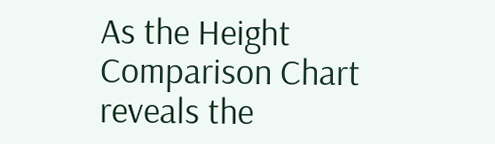As the Height Comparison Chart reveals the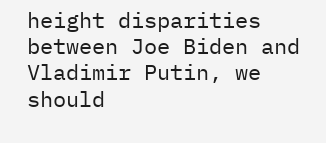height disparities between Joe Biden and Vladimir Putin, we should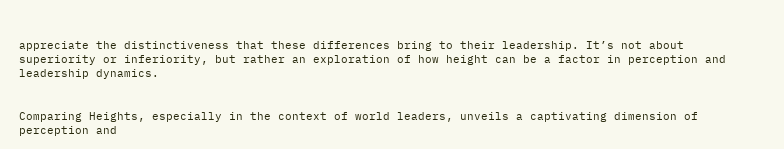appreciate the distinctiveness that these differences bring to their leadership. It’s not about superiority or inferiority, but rather an exploration of how height can be a factor in perception and leadership dynamics.


Comparing Heights, especially in the context of world leaders, unveils a captivating dimension of perception and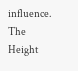influence. The Height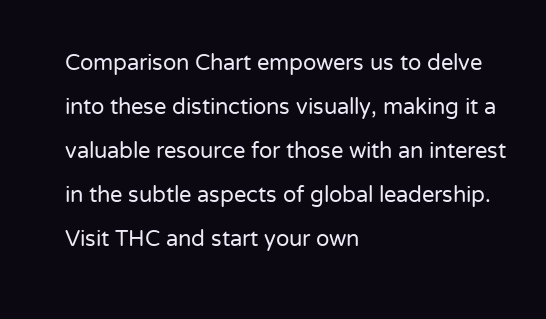Comparison Chart empowers us to delve into these distinctions visually, making it a valuable resource for those with an interest in the subtle aspects of global leadership. Visit THC and start your own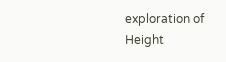exploration of Height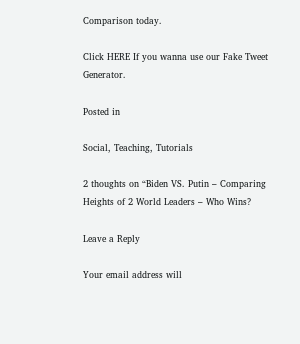Comparison today.

Click HERE If you wanna use our Fake Tweet Generator.

Posted in

Social, Teaching, Tutorials

2 thoughts on “Biden VS. Putin – Comparing Heights of 2 World Leaders – Who Wins?

Leave a Reply

Your email address will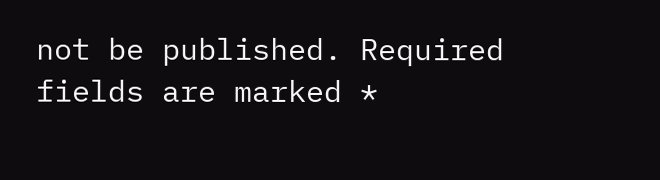not be published. Required fields are marked *